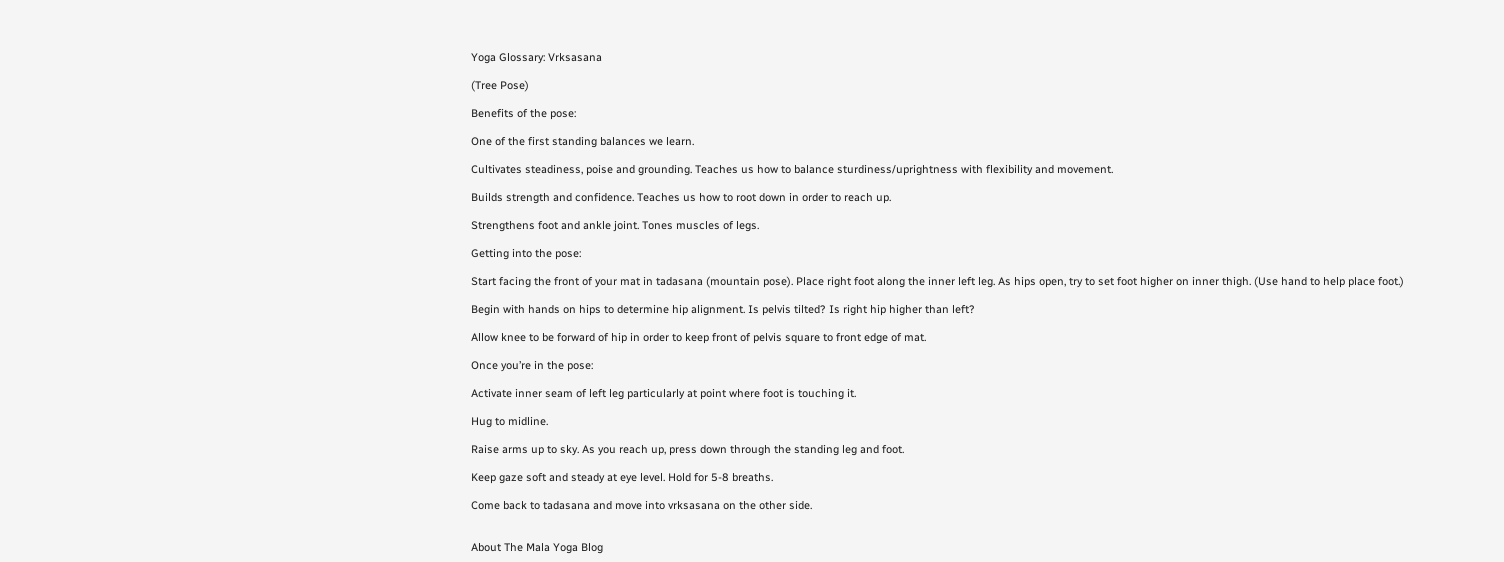Yoga Glossary: Vrksasana

(Tree Pose)

Benefits of the pose:

One of the first standing balances we learn.

Cultivates steadiness, poise and grounding. Teaches us how to balance sturdiness/uprightness with flexibility and movement.

Builds strength and confidence. Teaches us how to root down in order to reach up.

Strengthens foot and ankle joint. Tones muscles of legs.

Getting into the pose:

Start facing the front of your mat in tadasana (mountain pose). Place right foot along the inner left leg. As hips open, try to set foot higher on inner thigh. (Use hand to help place foot.)

Begin with hands on hips to determine hip alignment. Is pelvis tilted? Is right hip higher than left?

Allow knee to be forward of hip in order to keep front of pelvis square to front edge of mat.

Once you’re in the pose:

Activate inner seam of left leg particularly at point where foot is touching it.

Hug to midline.

Raise arms up to sky. As you reach up, press down through the standing leg and foot.

Keep gaze soft and steady at eye level. Hold for 5-8 breaths.

Come back to tadasana and move into vrksasana on the other side.


About The Mala Yoga Blog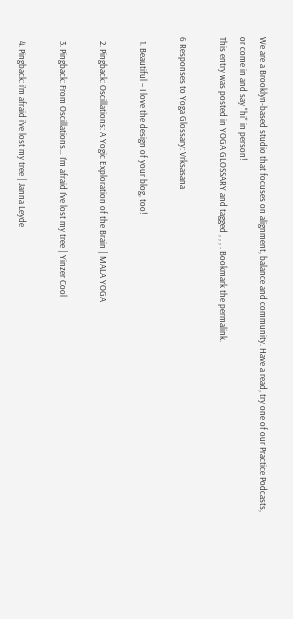We are a Brooklyn-based studio that focuses on alignment, balance and community. Have a read, try one of our Practice Podcasts, or come in and say "hi" in person!
This entry was posted in YOGA GLOSSARY and tagged , , , . Bookmark the permalink.

6 Responses to Yoga Glossary: Vrksasana

  1. Beautiful – I love the design of your blog, too!

  2. Pingback: Oscillations: A Yogic Exploration of the Brain | MALA YOGA

  3. Pingback: From Oscillations… I’m afraid I’ve lost my tree | Yinzer Cool

  4. Pingback: i’m afraid i’ve lost my tree | Janna Leyde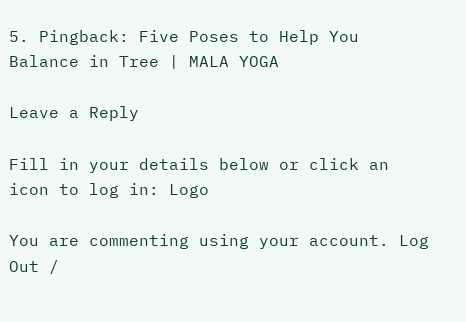5. Pingback: Five Poses to Help You Balance in Tree | MALA YOGA

Leave a Reply

Fill in your details below or click an icon to log in: Logo

You are commenting using your account. Log Out /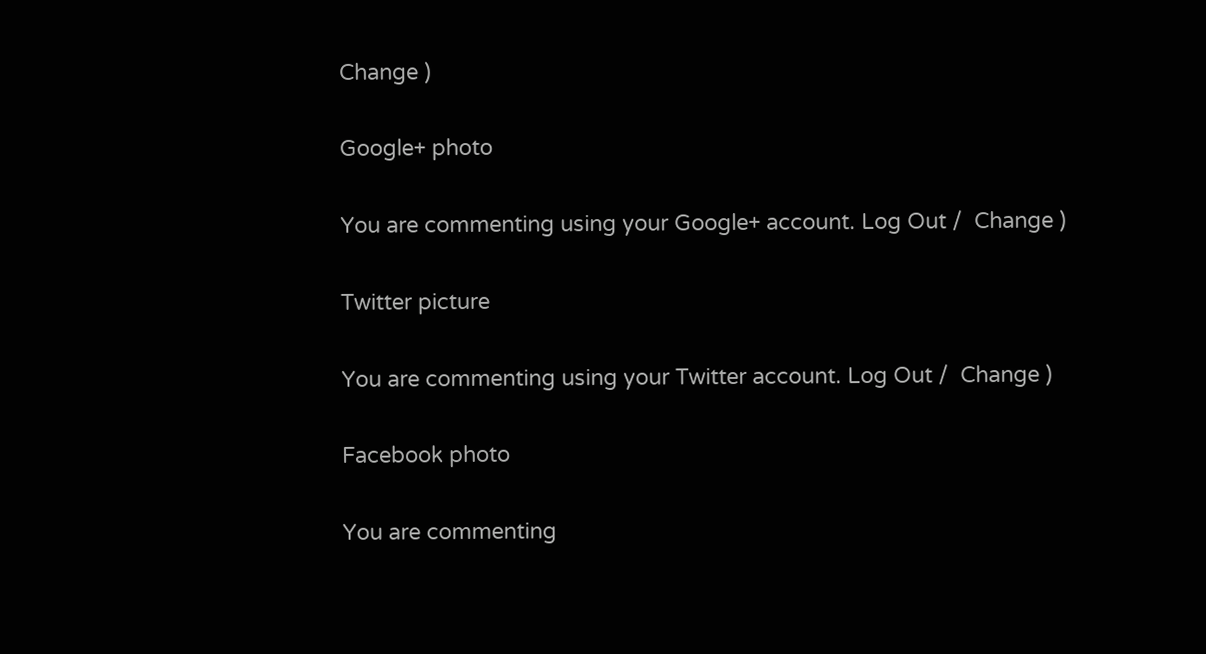Change )

Google+ photo

You are commenting using your Google+ account. Log Out /  Change )

Twitter picture

You are commenting using your Twitter account. Log Out /  Change )

Facebook photo

You are commenting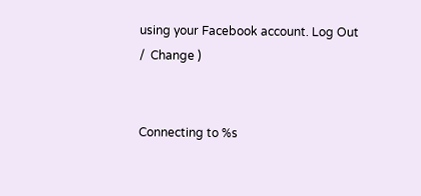using your Facebook account. Log Out /  Change )


Connecting to %s